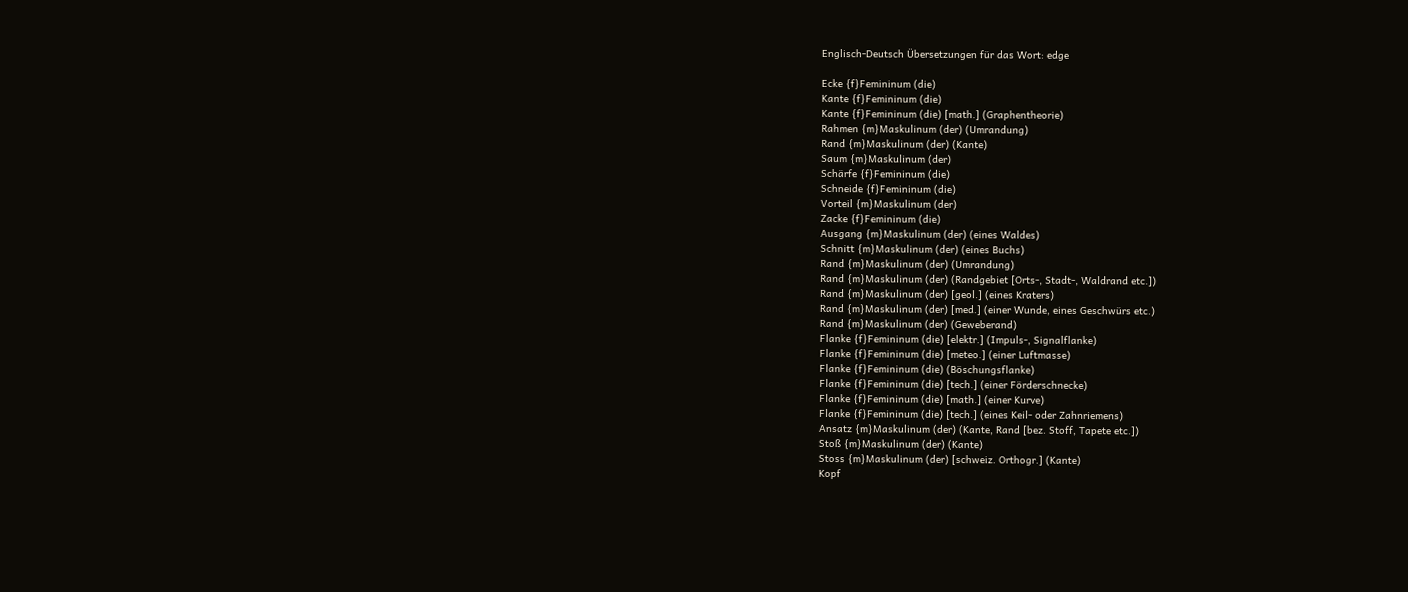Englisch-Deutsch Übersetzungen für das Wort: edge

Ecke {f}Femininum (die)
Kante {f}Femininum (die)
Kante {f}Femininum (die) [math.] (Graphentheorie)
Rahmen {m}Maskulinum (der) (Umrandung)
Rand {m}Maskulinum (der) (Kante)
Saum {m}Maskulinum (der)
Schärfe {f}Femininum (die)
Schneide {f}Femininum (die)
Vorteil {m}Maskulinum (der)
Zacke {f}Femininum (die)
Ausgang {m}Maskulinum (der) (eines Waldes)
Schnitt {m}Maskulinum (der) (eines Buchs)
Rand {m}Maskulinum (der) (Umrandung)
Rand {m}Maskulinum (der) (Randgebiet [Orts-, Stadt-, Waldrand etc.])
Rand {m}Maskulinum (der) [geol.] (eines Kraters)
Rand {m}Maskulinum (der) [med.] (einer Wunde, eines Geschwürs etc.)
Rand {m}Maskulinum (der) (Geweberand)
Flanke {f}Femininum (die) [elektr.] (Impuls-, Signalflanke)
Flanke {f}Femininum (die) [meteo.] (einer Luftmasse)
Flanke {f}Femininum (die) (Böschungsflanke)
Flanke {f}Femininum (die) [tech.] (einer Förderschnecke)
Flanke {f}Femininum (die) [math.] (einer Kurve)
Flanke {f}Femininum (die) [tech.] (eines Keil- oder Zahnriemens)
Ansatz {m}Maskulinum (der) (Kante, Rand [bez. Stoff, Tapete etc.])
Stoß {m}Maskulinum (der) (Kante)
Stoss {m}Maskulinum (der) [schweiz. Orthogr.] (Kante)
Kopf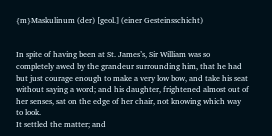{m}Maskulinum (der) [geol.] (einer Gesteinsschicht)


In spite of having been at St. James’s, Sir William was so completely awed by the grandeur surrounding him, that he had but just courage enough to make a very low bow, and take his seat without saying a word; and his daughter, frightened almost out of her senses, sat on the edge of her chair, not knowing which way to look.
It settled the matter; and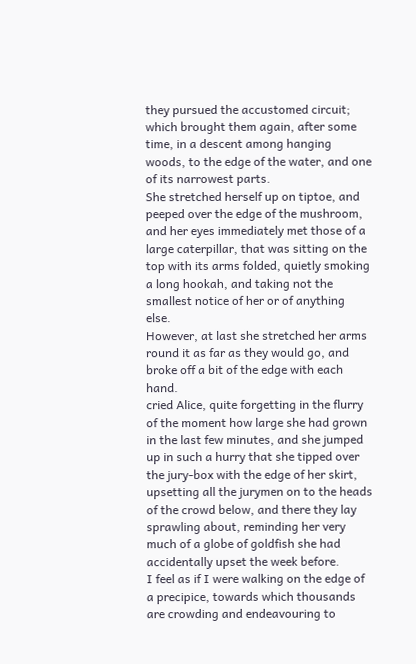they pursued the accustomed circuit; which brought them again, after some time, in a descent among hanging woods, to the edge of the water, and one of its narrowest parts.
She stretched herself up on tiptoe, and peeped over the edge of the mushroom, and her eyes immediately met those of a large caterpillar, that was sitting on the top with its arms folded, quietly smoking a long hookah, and taking not the smallest notice of her or of anything else.
However, at last she stretched her arms round it as far as they would go, and broke off a bit of the edge with each hand.
cried Alice, quite forgetting in the flurry of the moment how large she had grown in the last few minutes, and she jumped up in such a hurry that she tipped over the jury-box with the edge of her skirt, upsetting all the jurymen on to the heads of the crowd below, and there they lay sprawling about, reminding her very much of a globe of goldfish she had accidentally upset the week before.
I feel as if I were walking on the edge of a precipice, towards which thousands are crowding and endeavouring to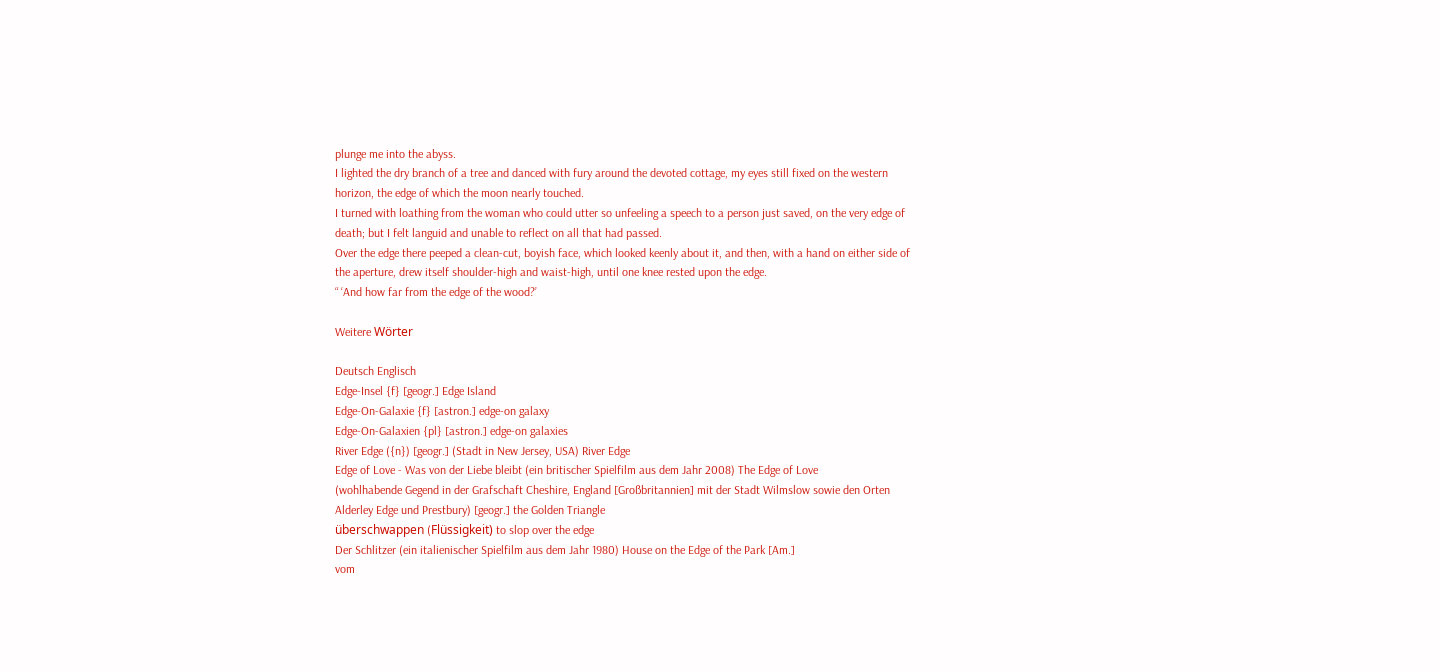plunge me into the abyss.
I lighted the dry branch of a tree and danced with fury around the devoted cottage, my eyes still fixed on the western horizon, the edge of which the moon nearly touched.
I turned with loathing from the woman who could utter so unfeeling a speech to a person just saved, on the very edge of death; but I felt languid and unable to reflect on all that had passed.
Over the edge there peeped a clean-cut, boyish face, which looked keenly about it, and then, with a hand on either side of the aperture, drew itself shoulder-high and waist-high, until one knee rested upon the edge.
“ ‘And how far from the edge of the wood?’

Weitere Wörter

Deutsch Englisch
Edge-Insel {f} [geogr.] Edge Island
Edge-On-Galaxie {f} [astron.] edge-on galaxy
Edge-On-Galaxien {pl} [astron.] edge-on galaxies
River Edge ({n}) [geogr.] (Stadt in New Jersey, USA) River Edge
Edge of Love - Was von der Liebe bleibt (ein britischer Spielfilm aus dem Jahr 2008) The Edge of Love
(wohlhabende Gegend in der Grafschaft Cheshire, England [Großbritannien] mit der Stadt Wilmslow sowie den Orten Alderley Edge und Prestbury) [geogr.] the Golden Triangle
überschwappen (Flüssigkeit) to slop over the edge
Der Schlitzer (ein italienischer Spielfilm aus dem Jahr 1980) House on the Edge of the Park [Am.]
vom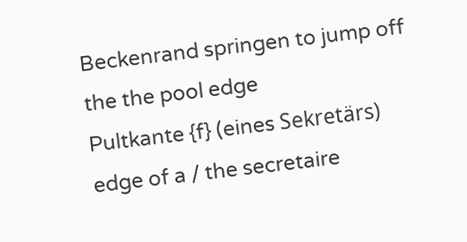Beckenrand springen to jump off the the pool edge
Pultkante {f} (eines Sekretärs) edge of a / the secretaire